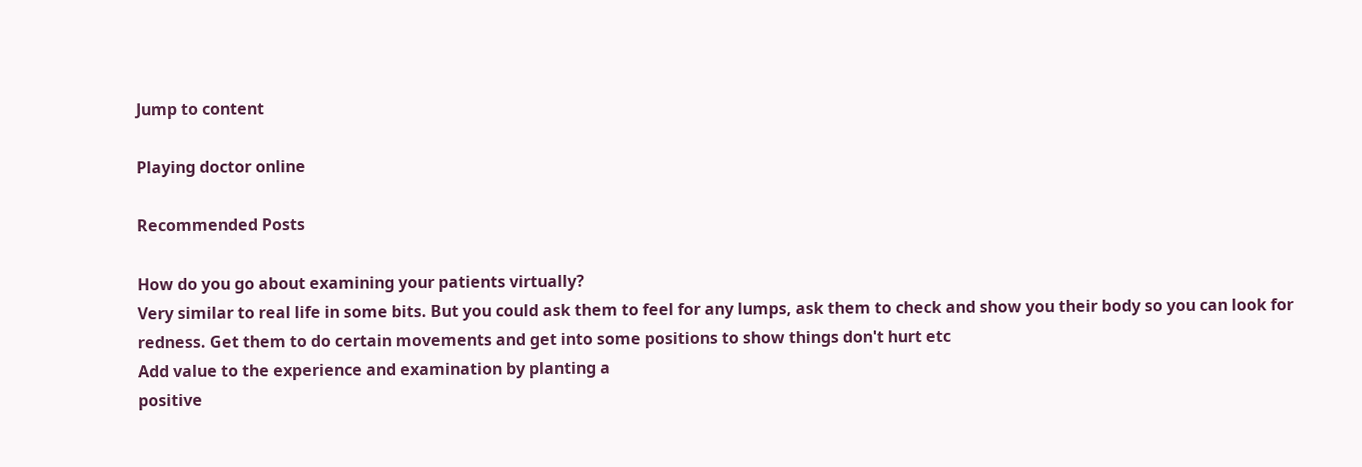Jump to content

Playing doctor online

Recommended Posts

How do you go about examining your patients virtually?
Very similar to real life in some bits. But you could ask them to feel for any lumps, ask them to check and show you their body so you can look for redness. Get them to do certain movements and get into some positions to show things don't hurt etc
Add value to the experience and examination by planting a
positive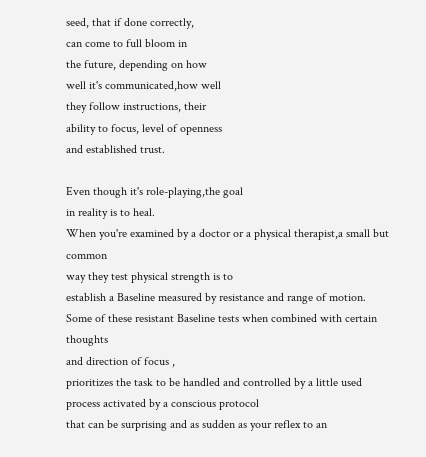seed, that if done correctly,
can come to full bloom in
the future, depending on how
well it's communicated,how well
they follow instructions, their
ability to focus, level of openness
and established trust.

Even though it's role-playing,the goal
in reality is to heal.
When you're examined by a doctor or a physical therapist,a small but common
way they test physical strength is to
establish a Baseline measured by resistance and range of motion.
Some of these resistant Baseline tests when combined with certain thoughts
and direction of focus ,
prioritizes the task to be handled and controlled by a little used process activated by a conscious protocol
that can be surprising and as sudden as your reflex to an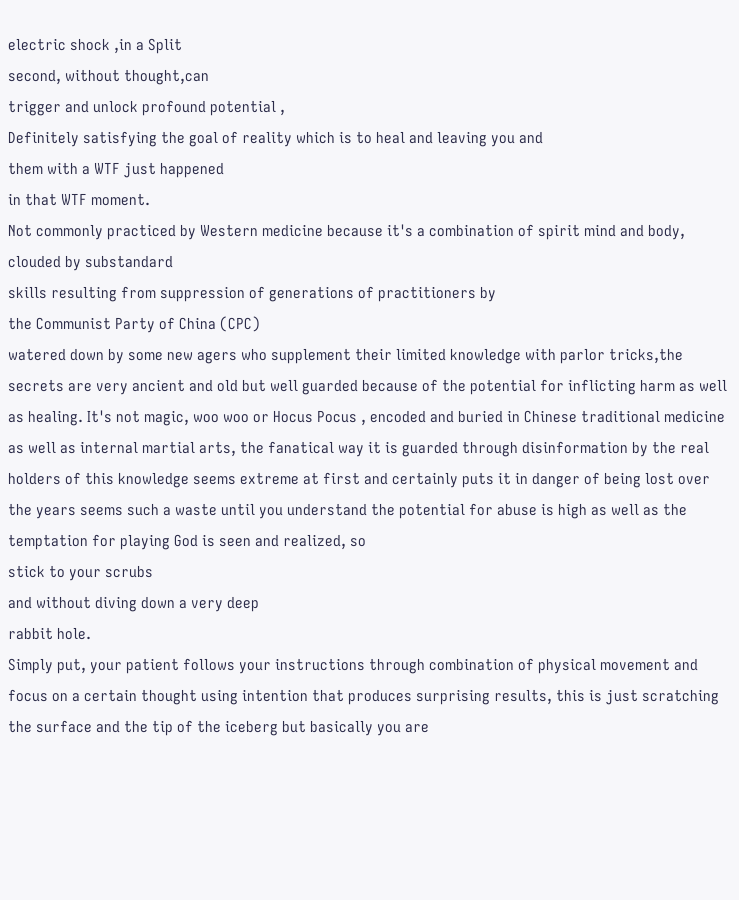electric shock ,in a Split
second, without thought,can
trigger and unlock profound potential ,
Definitely satisfying the goal of reality which is to heal and leaving you and
them with a WTF just happened
in that WTF moment.
Not commonly practiced by Western medicine because it's a combination of spirit mind and body, clouded by substandard
skills resulting from suppression of generations of practitioners by
the Communist Party of China (CPC)
watered down by some new agers who supplement their limited knowledge with parlor tricks,the secrets are very ancient and old but well guarded because of the potential for inflicting harm as well as healing. It's not magic, woo woo or Hocus Pocus , encoded and buried in Chinese traditional medicine as well as internal martial arts, the fanatical way it is guarded through disinformation by the real holders of this knowledge seems extreme at first and certainly puts it in danger of being lost over the years seems such a waste until you understand the potential for abuse is high as well as the temptation for playing God is seen and realized, so
stick to your scrubs
and without diving down a very deep
rabbit hole.
Simply put, your patient follows your instructions through combination of physical movement and focus on a certain thought using intention that produces surprising results, this is just scratching the surface and the tip of the iceberg but basically you are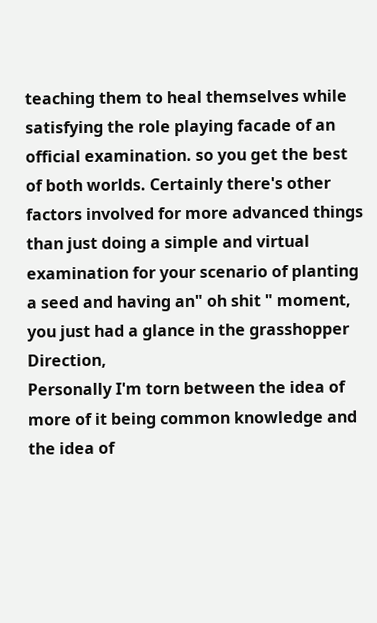teaching them to heal themselves while satisfying the role playing facade of an official examination. so you get the best of both worlds. Certainly there's other factors involved for more advanced things than just doing a simple and virtual examination for your scenario of planting a seed and having an" oh shit " moment, you just had a glance in the grasshopper Direction,
Personally I'm torn between the idea of more of it being common knowledge and the idea of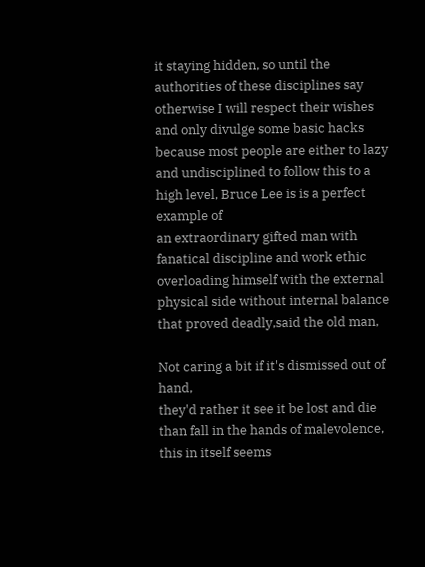it staying hidden, so until the authorities of these disciplines say otherwise I will respect their wishes and only divulge some basic hacks because most people are either to lazy and undisciplined to follow this to a high level, Bruce Lee is is a perfect example of
an extraordinary gifted man with fanatical discipline and work ethic overloading himself with the external physical side without internal balance that proved deadly,said the old man,

Not caring a bit if it's dismissed out of hand,
they'd rather it see it be lost and die than fall in the hands of malevolence, this in itself seems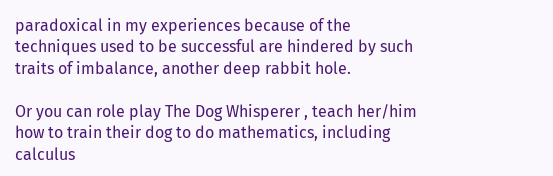paradoxical in my experiences because of the techniques used to be successful are hindered by such traits of imbalance, another deep rabbit hole.

Or you can role play The Dog Whisperer , teach her/him how to train their dog to do mathematics, including calculus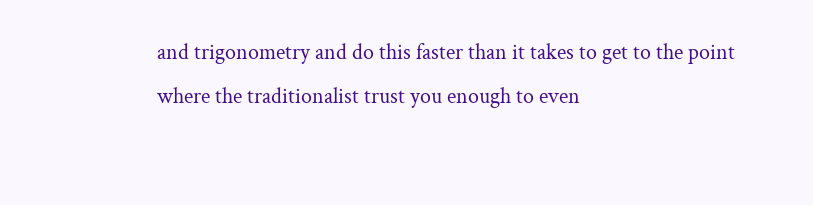and trigonometry and do this faster than it takes to get to the point where the traditionalist trust you enough to even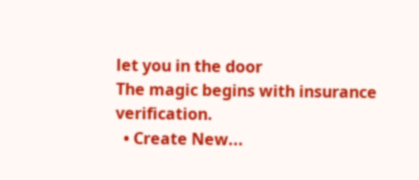let you in the door
The magic begins with insurance verification.
  • Create New...